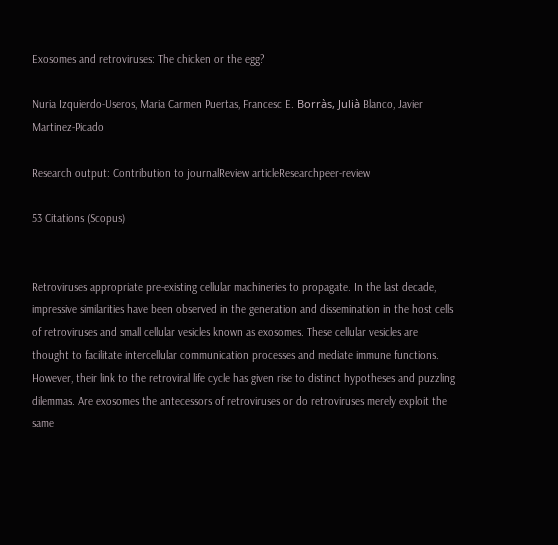Exosomes and retroviruses: The chicken or the egg?

Nuria Izquierdo-Useros, Maria Carmen Puertas, Francesc E. Borràs, Julià Blanco, Javier Martinez-Picado

Research output: Contribution to journalReview articleResearchpeer-review

53 Citations (Scopus)


Retroviruses appropriate pre-existing cellular machineries to propagate. In the last decade, impressive similarities have been observed in the generation and dissemination in the host cells of retroviruses and small cellular vesicles known as exosomes. These cellular vesicles are thought to facilitate intercellular communication processes and mediate immune functions. However, their link to the retroviral life cycle has given rise to distinct hypotheses and puzzling dilemmas. Are exosomes the antecessors of retroviruses or do retroviruses merely exploit the same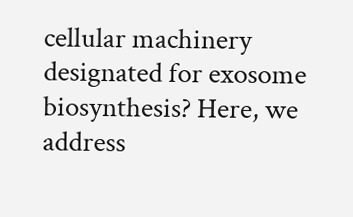cellular machinery designated for exosome biosynthesis? Here, we address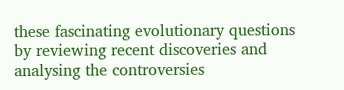these fascinating evolutionary questions by reviewing recent discoveries and analysing the controversies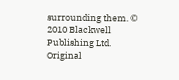surrounding them. © 2010 Blackwell Publishing Ltd.
Original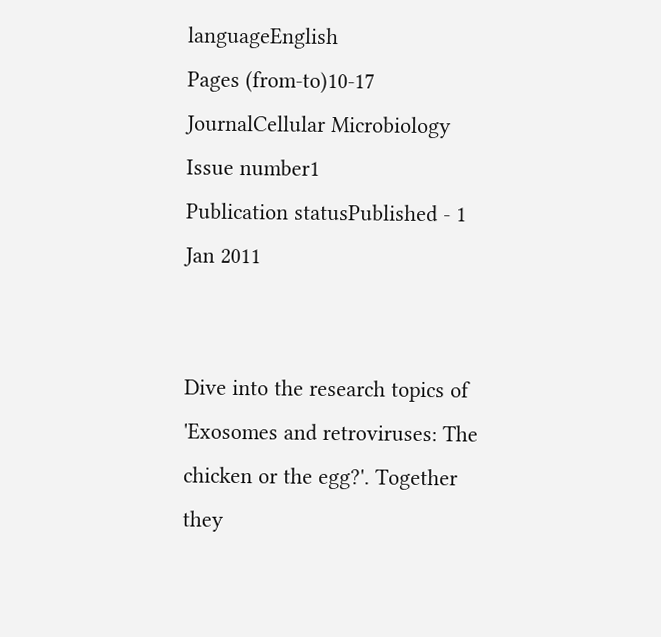languageEnglish
Pages (from-to)10-17
JournalCellular Microbiology
Issue number1
Publication statusPublished - 1 Jan 2011


Dive into the research topics of 'Exosomes and retroviruses: The chicken or the egg?'. Together they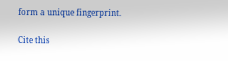form a unique fingerprint.

Cite this